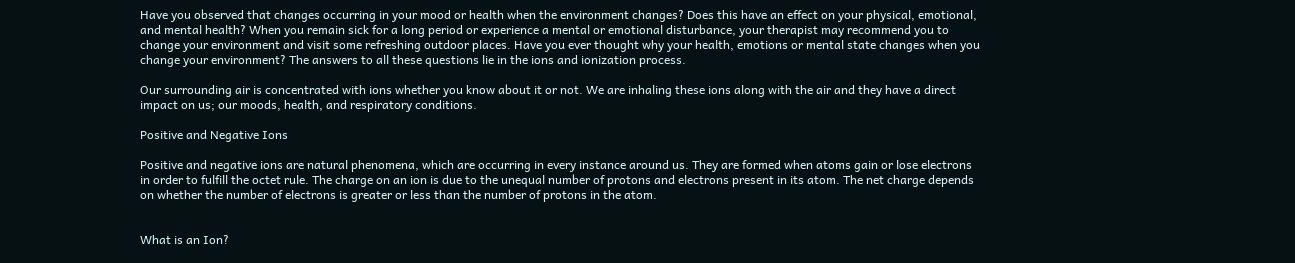Have you observed that changes occurring in your mood or health when the environment changes? Does this have an effect on your physical, emotional, and mental health? When you remain sick for a long period or experience a mental or emotional disturbance, your therapist may recommend you to change your environment and visit some refreshing outdoor places. Have you ever thought why your health, emotions or mental state changes when you change your environment? The answers to all these questions lie in the ions and ionization process.

Our surrounding air is concentrated with ions whether you know about it or not. We are inhaling these ions along with the air and they have a direct impact on us; our moods, health, and respiratory conditions.

Positive and Negative Ions

Positive and negative ions are natural phenomena, which are occurring in every instance around us. They are formed when atoms gain or lose electrons in order to fulfill the octet rule. The charge on an ion is due to the unequal number of protons and electrons present in its atom. The net charge depends on whether the number of electrons is greater or less than the number of protons in the atom.


What is an Ion?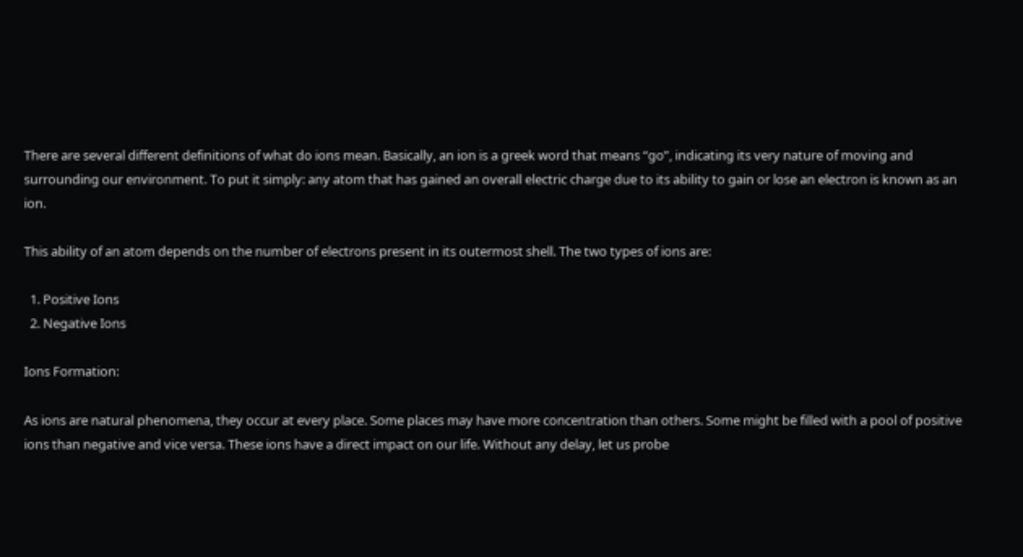There are several different definitions of what do ions mean. Basically, an ion is a greek word that means “go”, indicating its very nature of moving and surrounding our environment. To put it simply: any atom that has gained an overall electric charge due to its ability to gain or lose an electron is known as an ion.

This ability of an atom depends on the number of electrons present in its outermost shell. The two types of ions are:

  1. Positive Ions
  2. Negative Ions

Ions Formation:

As ions are natural phenomena, they occur at every place. Some places may have more concentration than others. Some might be filled with a pool of positive ions than negative and vice versa. These ions have a direct impact on our life. Without any delay, let us probe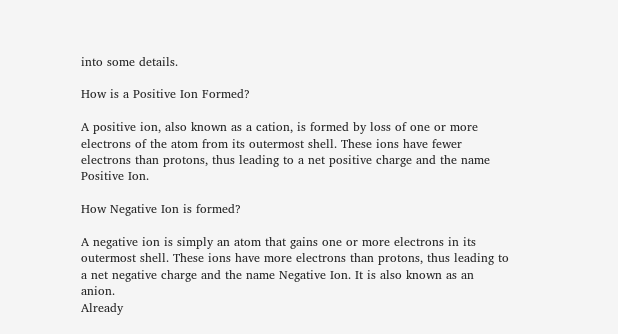into some details.

How is a Positive Ion Formed?

A positive ion, also known as a cation, is formed by loss of one or more electrons of the atom from its outermost shell. These ions have fewer electrons than protons, thus leading to a net positive charge and the name Positive Ion.

How Negative Ion is formed?

A negative ion is simply an atom that gains one or more electrons in its outermost shell. These ions have more electrons than protons, thus leading to a net negative charge and the name Negative Ion. It is also known as an anion.
Already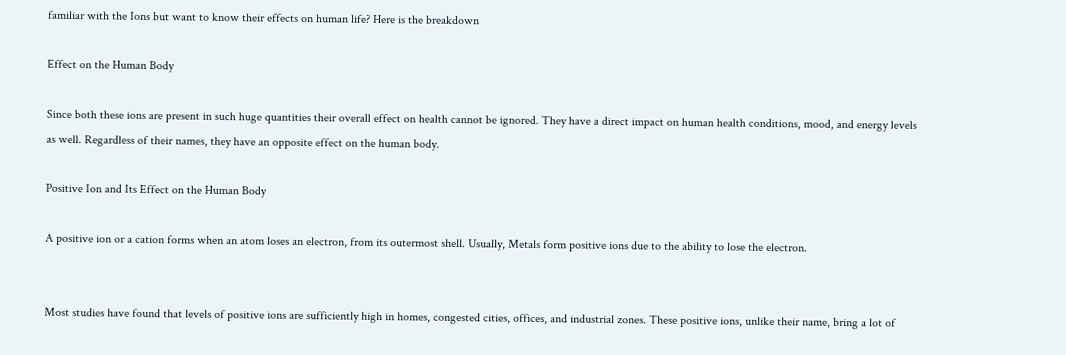familiar with the Ions but want to know their effects on human life? Here is the breakdown

Effect on the Human Body

Since both these ions are present in such huge quantities their overall effect on health cannot be ignored. They have a direct impact on human health conditions, mood, and energy levels as well. Regardless of their names, they have an opposite effect on the human body.

Positive Ion and Its Effect on the Human Body

A positive ion or a cation forms when an atom loses an electron, from its outermost shell. Usually, Metals form positive ions due to the ability to lose the electron.


Most studies have found that levels of positive ions are sufficiently high in homes, congested cities, offices, and industrial zones. These positive ions, unlike their name, bring a lot of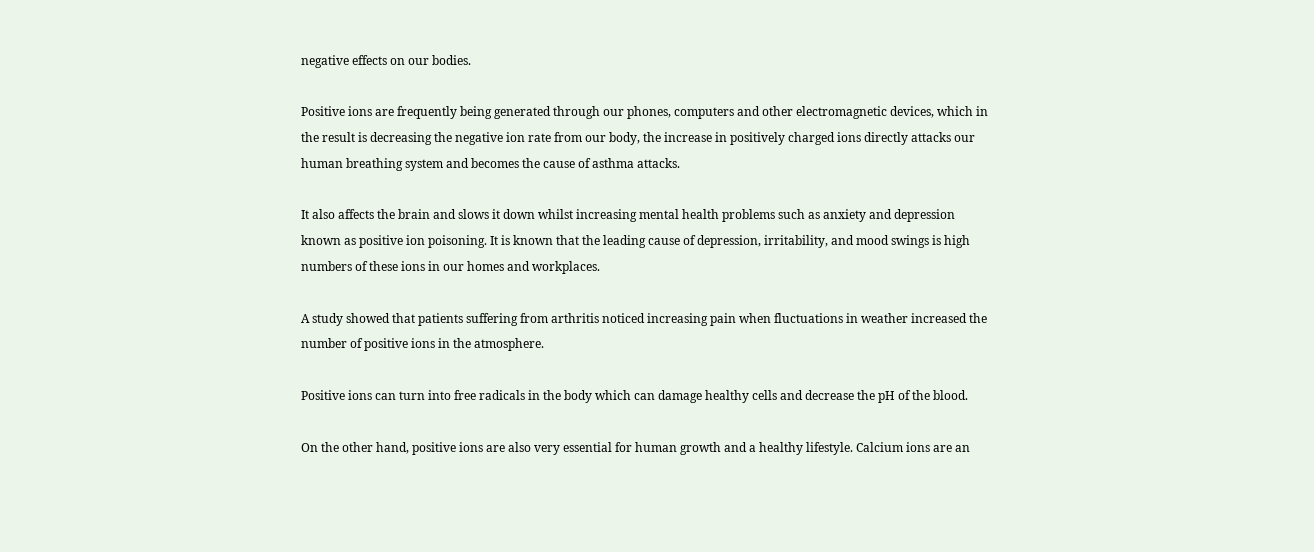negative effects on our bodies.

Positive ions are frequently being generated through our phones, computers and other electromagnetic devices, which in the result is decreasing the negative ion rate from our body, the increase in positively charged ions directly attacks our human breathing system and becomes the cause of asthma attacks.

It also affects the brain and slows it down whilst increasing mental health problems such as anxiety and depression known as positive ion poisoning. It is known that the leading cause of depression, irritability, and mood swings is high numbers of these ions in our homes and workplaces.

A study showed that patients suffering from arthritis noticed increasing pain when fluctuations in weather increased the number of positive ions in the atmosphere.

Positive ions can turn into free radicals in the body which can damage healthy cells and decrease the pH of the blood.

On the other hand, positive ions are also very essential for human growth and a healthy lifestyle. Calcium ions are an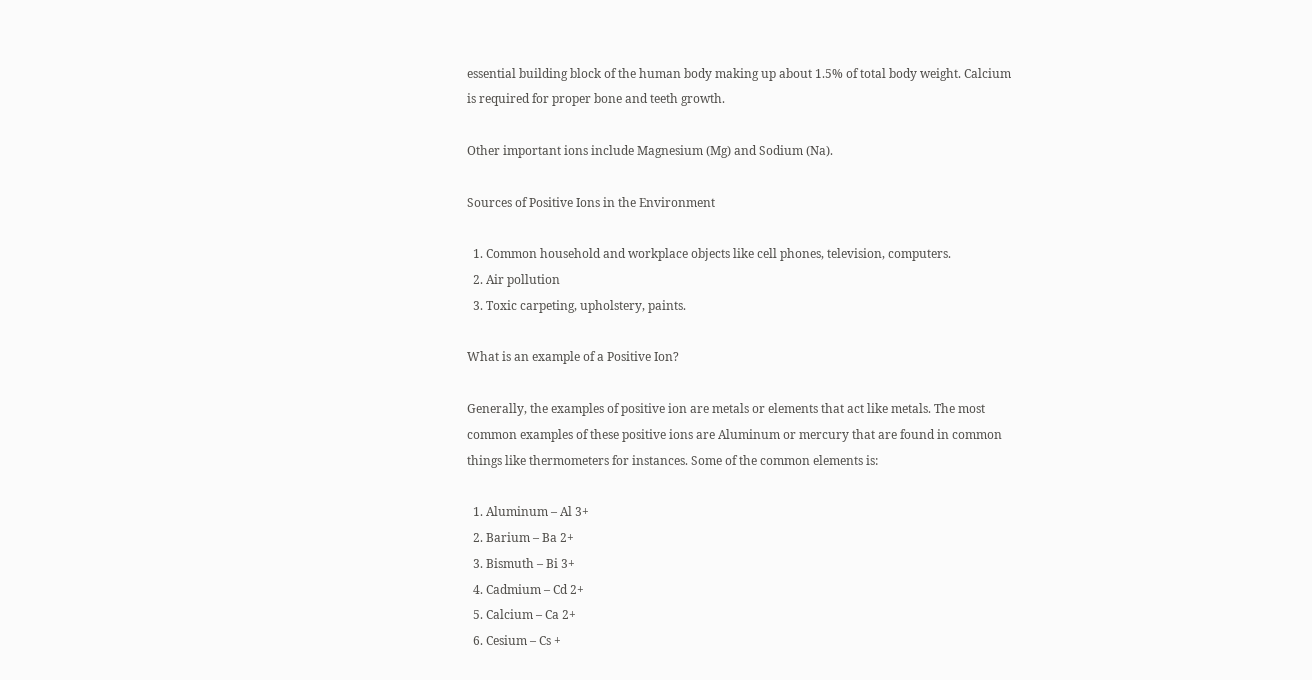essential building block of the human body making up about 1.5% of total body weight. Calcium is required for proper bone and teeth growth.

Other important ions include Magnesium (Mg) and Sodium (Na).

Sources of Positive Ions in the Environment

  1. Common household and workplace objects like cell phones, television, computers.
  2. Air pollution
  3. Toxic carpeting, upholstery, paints.

What is an example of a Positive Ion?

Generally, the examples of positive ion are metals or elements that act like metals. The most common examples of these positive ions are Aluminum or mercury that are found in common things like thermometers for instances. Some of the common elements is:

  1. Aluminum – Al 3+
  2. Barium – Ba 2+
  3. Bismuth – Bi 3+
  4. Cadmium – Cd 2+
  5. Calcium – Ca 2+
  6. Cesium – Cs +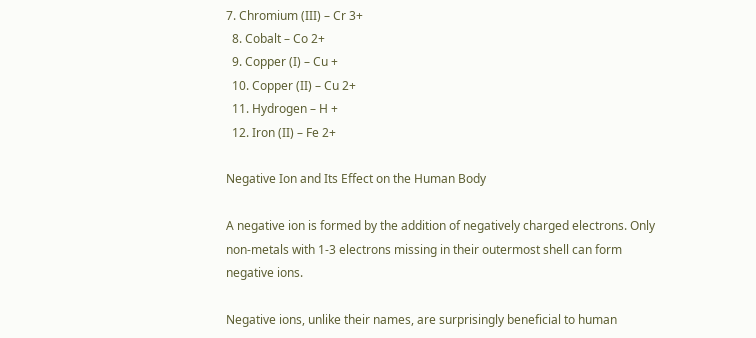7. Chromium (III) – Cr 3+
  8. Cobalt – Co 2+
  9. Copper (I) – Cu +
  10. Copper (II) – Cu 2+
  11. Hydrogen – H +
  12. Iron (II) – Fe 2+

Negative Ion and Its Effect on the Human Body

A negative ion is formed by the addition of negatively charged electrons. Only non-metals with 1-3 electrons missing in their outermost shell can form negative ions.

Negative ions, unlike their names, are surprisingly beneficial to human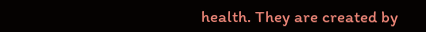health. They are created by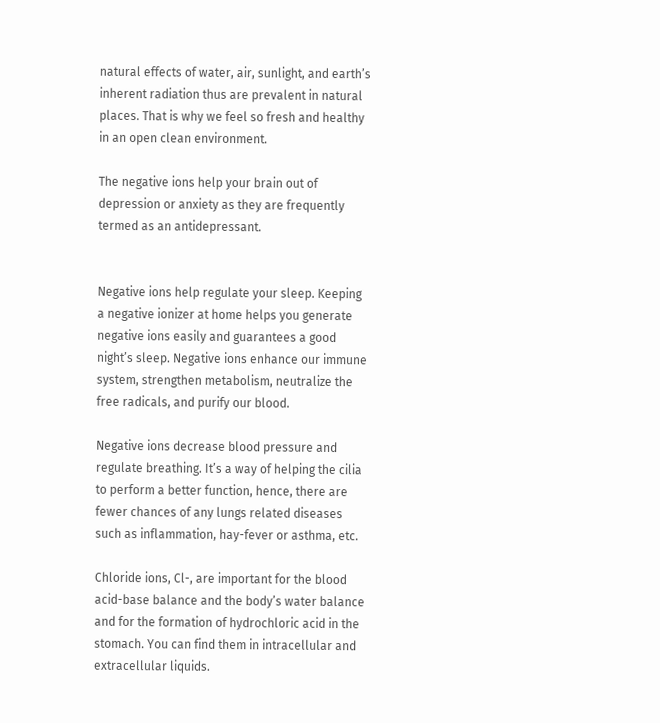natural effects of water, air, sunlight, and earth’s inherent radiation thus are prevalent in natural places. That is why we feel so fresh and healthy in an open clean environment.

The negative ions help your brain out of depression or anxiety as they are frequently termed as an antidepressant.


Negative ions help regulate your sleep. Keeping a negative ionizer at home helps you generate negative ions easily and guarantees a good night’s sleep. Negative ions enhance our immune system, strengthen metabolism, neutralize the free radicals, and purify our blood.

Negative ions decrease blood pressure and regulate breathing. It’s a way of helping the cilia to perform a better function, hence, there are fewer chances of any lungs related diseases such as inflammation, hay-fever or asthma, etc.

Chloride ions, Cl-, are important for the blood acid-base balance and the body’s water balance and for the formation of hydrochloric acid in the stomach. You can find them in intracellular and extracellular liquids.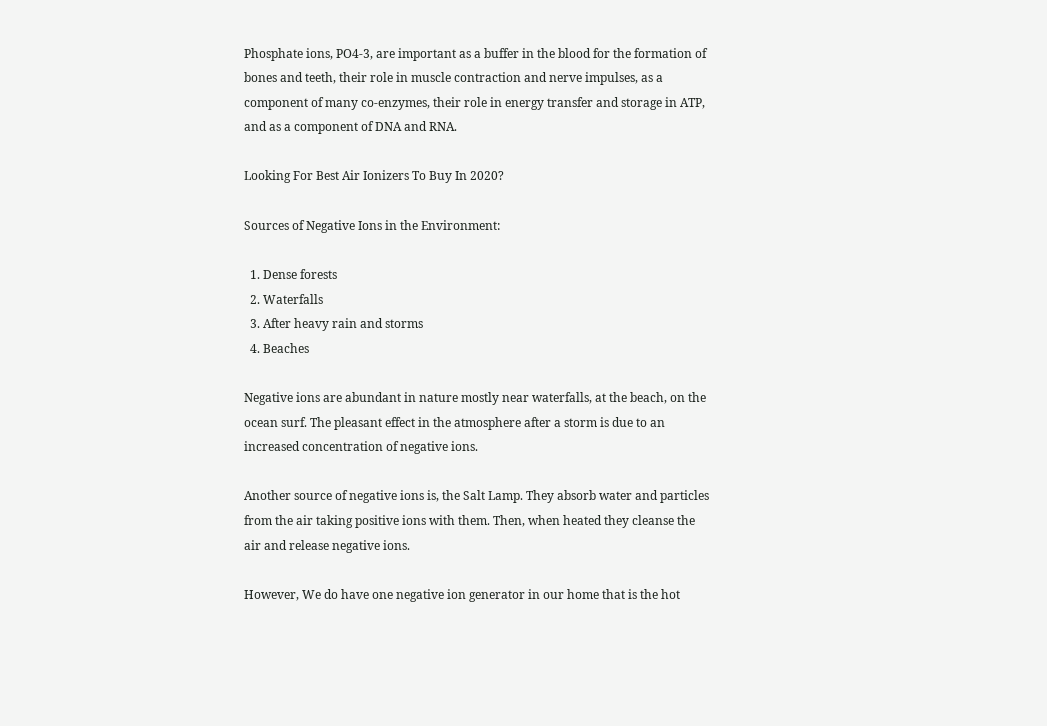Phosphate ions, PO4-3, are important as a buffer in the blood for the formation of bones and teeth, their role in muscle contraction and nerve impulses, as a component of many co-enzymes, their role in energy transfer and storage in ATP, and as a component of DNA and RNA.

Looking For Best Air Ionizers To Buy In 2020?

Sources of Negative Ions in the Environment:

  1. Dense forests
  2. Waterfalls
  3. After heavy rain and storms
  4. Beaches

Negative ions are abundant in nature mostly near waterfalls, at the beach, on the ocean surf. The pleasant effect in the atmosphere after a storm is due to an increased concentration of negative ions.

Another source of negative ions is, the Salt Lamp. They absorb water and particles from the air taking positive ions with them. Then, when heated they cleanse the air and release negative ions.

However, We do have one negative ion generator in our home that is the hot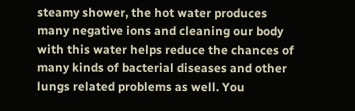steamy shower, the hot water produces many negative ions and cleaning our body with this water helps reduce the chances of many kinds of bacterial diseases and other lungs related problems as well. You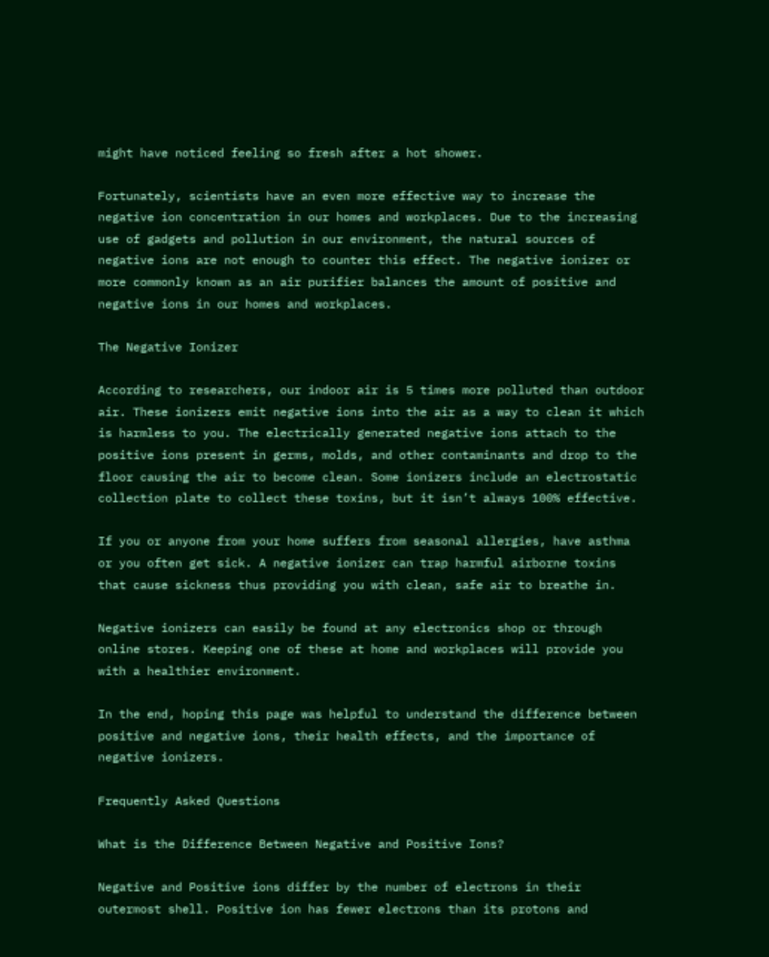might have noticed feeling so fresh after a hot shower.

Fortunately, scientists have an even more effective way to increase the negative ion concentration in our homes and workplaces. Due to the increasing use of gadgets and pollution in our environment, the natural sources of negative ions are not enough to counter this effect. The negative ionizer or more commonly known as an air purifier balances the amount of positive and negative ions in our homes and workplaces.

The Negative Ionizer

According to researchers, our indoor air is 5 times more polluted than outdoor air. These ionizers emit negative ions into the air as a way to clean it which is harmless to you. The electrically generated negative ions attach to the positive ions present in germs, molds, and other contaminants and drop to the floor causing the air to become clean. Some ionizers include an electrostatic collection plate to collect these toxins, but it isn’t always 100% effective.

If you or anyone from your home suffers from seasonal allergies, have asthma or you often get sick. A negative ionizer can trap harmful airborne toxins that cause sickness thus providing you with clean, safe air to breathe in.

Negative ionizers can easily be found at any electronics shop or through online stores. Keeping one of these at home and workplaces will provide you with a healthier environment.

In the end, hoping this page was helpful to understand the difference between positive and negative ions, their health effects, and the importance of negative ionizers.

Frequently Asked Questions

What is the Difference Between Negative and Positive Ions?

Negative and Positive ions differ by the number of electrons in their outermost shell. Positive ion has fewer electrons than its protons and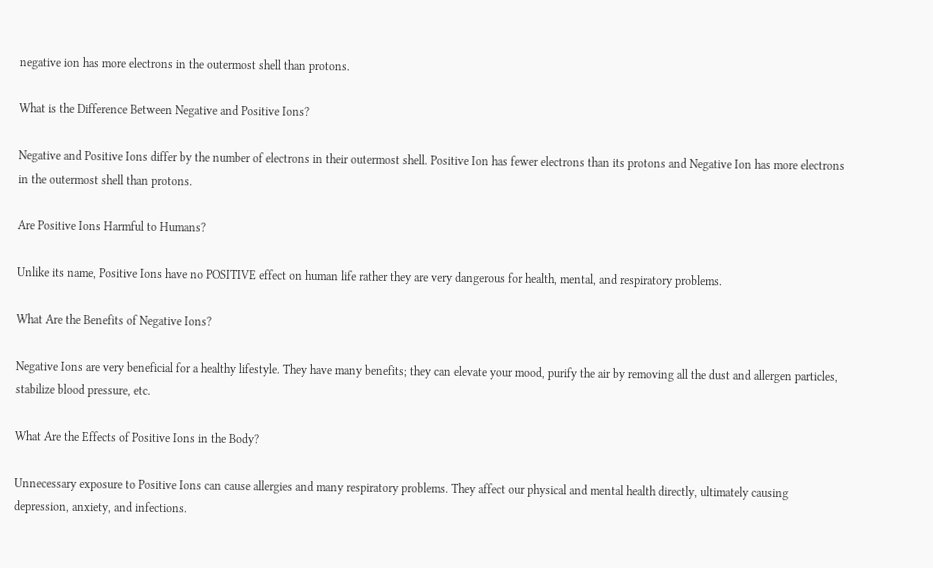negative ion has more electrons in the outermost shell than protons.

What is the Difference Between Negative and Positive Ions?

Negative and Positive Ions differ by the number of electrons in their outermost shell. Positive Ion has fewer electrons than its protons and Negative Ion has more electrons in the outermost shell than protons.

Are Positive Ions Harmful to Humans?

Unlike its name, Positive Ions have no POSITIVE effect on human life rather they are very dangerous for health, mental, and respiratory problems.

What Are the Benefits of Negative Ions?

Negative Ions are very beneficial for a healthy lifestyle. They have many benefits; they can elevate your mood, purify the air by removing all the dust and allergen particles, stabilize blood pressure, etc.

What Are the Effects of Positive Ions in the Body?

Unnecessary exposure to Positive Ions can cause allergies and many respiratory problems. They affect our physical and mental health directly, ultimately causing depression, anxiety, and infections.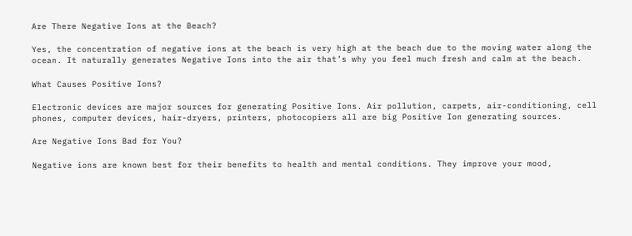Are There Negative Ions at the Beach?

Yes, the concentration of negative ions at the beach is very high at the beach due to the moving water along the ocean. It naturally generates Negative Ions into the air that’s why you feel much fresh and calm at the beach.

What Causes Positive Ions?

Electronic devices are major sources for generating Positive Ions. Air pollution, carpets, air-conditioning, cell phones, computer devices, hair-dryers, printers, photocopiers all are big Positive Ion generating sources.

Are Negative Ions Bad for You?

Negative ions are known best for their benefits to health and mental conditions. They improve your mood,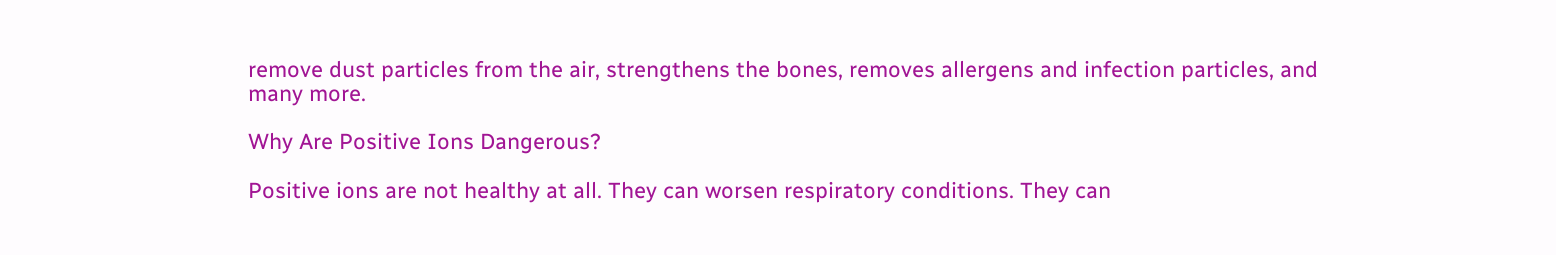remove dust particles from the air, strengthens the bones, removes allergens and infection particles, and many more.

Why Are Positive Ions Dangerous?

Positive ions are not healthy at all. They can worsen respiratory conditions. They can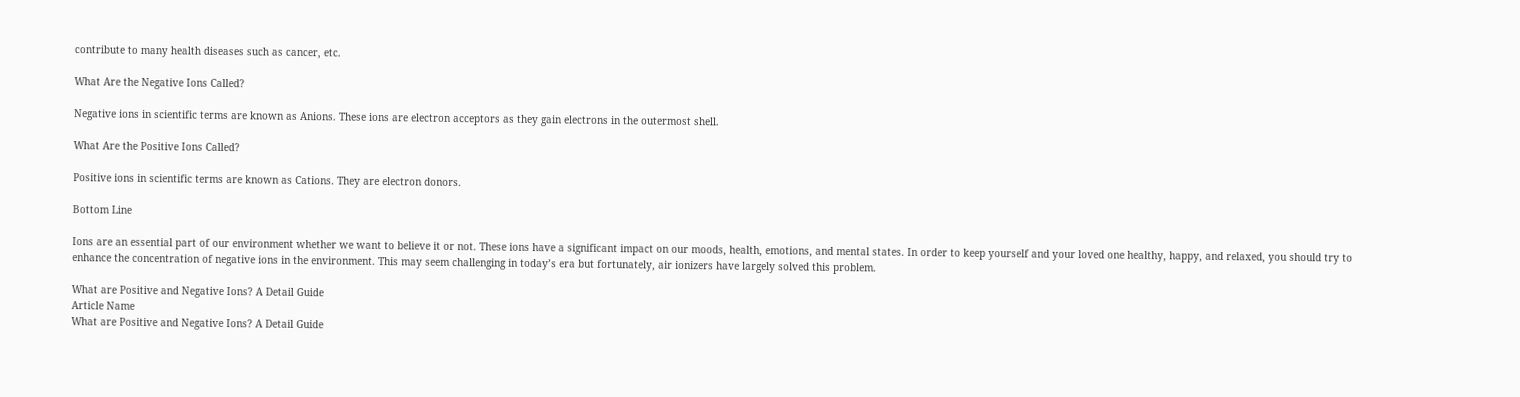contribute to many health diseases such as cancer, etc.

What Are the Negative Ions Called?

Negative ions in scientific terms are known as Anions. These ions are electron acceptors as they gain electrons in the outermost shell.

What Are the Positive Ions Called?

Positive ions in scientific terms are known as Cations. They are electron donors.

Bottom Line

Ions are an essential part of our environment whether we want to believe it or not. These ions have a significant impact on our moods, health, emotions, and mental states. In order to keep yourself and your loved one healthy, happy, and relaxed, you should try to enhance the concentration of negative ions in the environment. This may seem challenging in today’s era but fortunately, air ionizers have largely solved this problem.

What are Positive and Negative Ions? A Detail Guide
Article Name
What are Positive and Negative Ions? A Detail Guide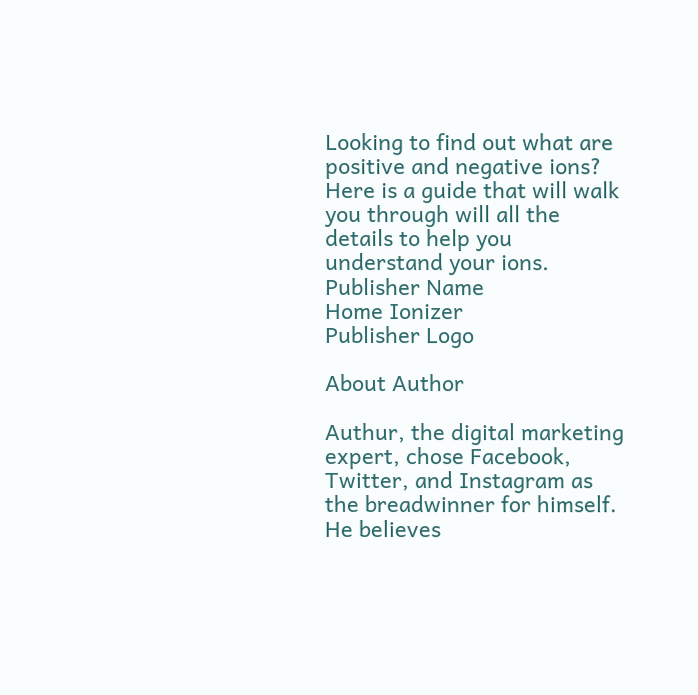Looking to find out what are positive and negative ions? Here is a guide that will walk you through will all the details to help you understand your ions.
Publisher Name
Home Ionizer
Publisher Logo

About Author

Authur, the digital marketing expert, chose Facebook, Twitter, and Instagram as the breadwinner for himself. He believes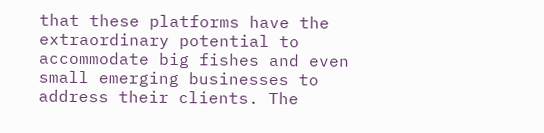that these platforms have the extraordinary potential to accommodate big fishes and even small emerging businesses to address their clients. The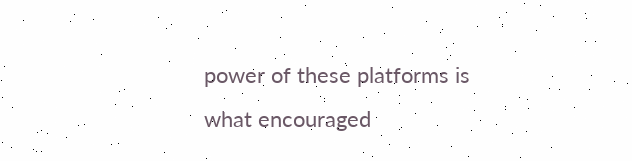power of these platforms is what encouraged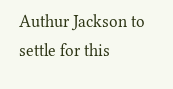Authur Jackson to settle for this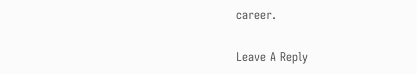career.

Leave A Reply